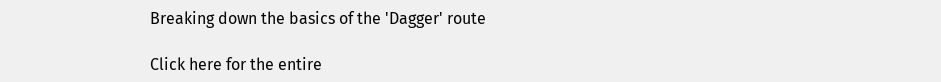Breaking down the basics of the 'Dagger' route

Click here for the entire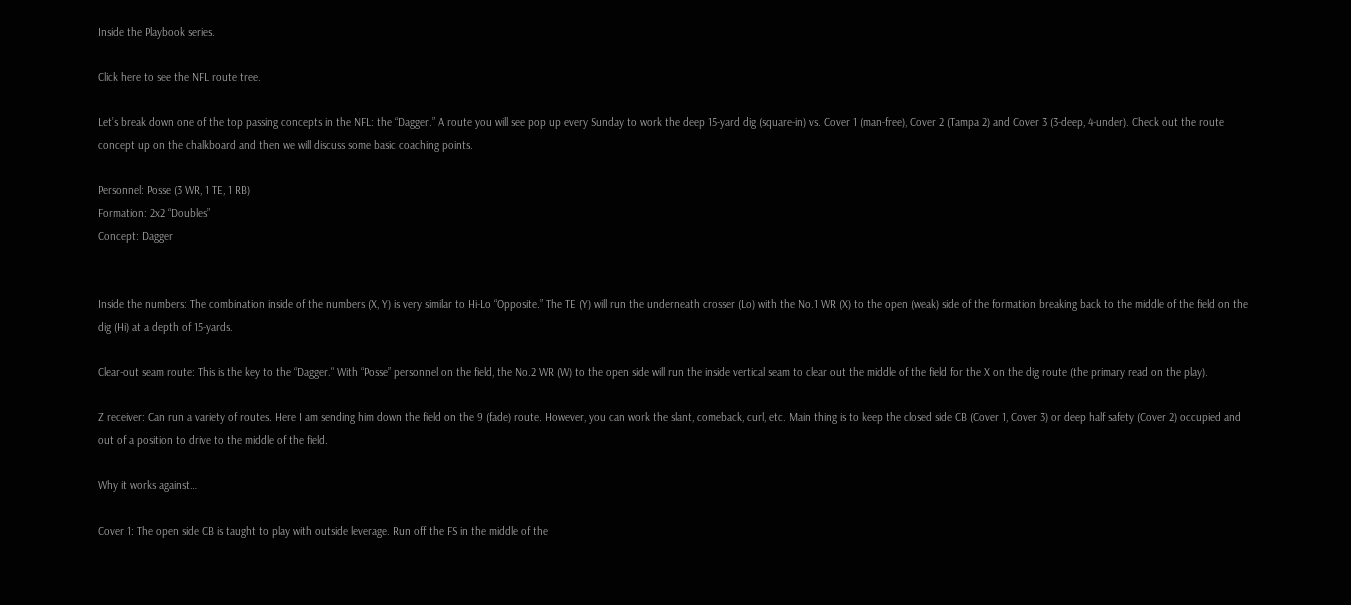Inside the Playbook series.

Click here to see the NFL route tree.

Let’s break down one of the top passing concepts in the NFL: the “Dagger.” A route you will see pop up every Sunday to work the deep 15-yard dig (square-in) vs. Cover 1 (man-free), Cover 2 (Tampa 2) and Cover 3 (3-deep, 4-under). Check out the route concept up on the chalkboard and then we will discuss some basic coaching points.

Personnel: Posse (3 WR, 1 TE, 1 RB)
Formation: 2x2 “Doubles”
Concept: Dagger


Inside the numbers: The combination inside of the numbers (X, Y) is very similar to Hi-Lo “Opposite.” The TE (Y) will run the underneath crosser (Lo) with the No.1 WR (X) to the open (weak) side of the formation breaking back to the middle of the field on the dig (Hi) at a depth of 15-yards.

Clear-out seam route: This is the key to the “Dagger." With “Posse” personnel on the field, the No.2 WR (W) to the open side will run the inside vertical seam to clear out the middle of the field for the X on the dig route (the primary read on the play).

Z receiver: Can run a variety of routes. Here I am sending him down the field on the 9 (fade) route. However, you can work the slant, comeback, curl, etc. Main thing is to keep the closed side CB (Cover 1, Cover 3) or deep half safety (Cover 2) occupied and out of a position to drive to the middle of the field.

Why it works against…

Cover 1: The open side CB is taught to play with outside leverage. Run off the FS in the middle of the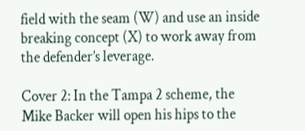field with the seam (W) and use an inside breaking concept (X) to work away from the defender’s leverage.

Cover 2: In the Tampa 2 scheme, the Mike Backer will open his hips to the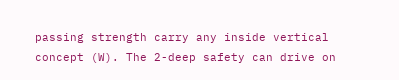passing strength carry any inside vertical concept (W). The 2-deep safety can drive on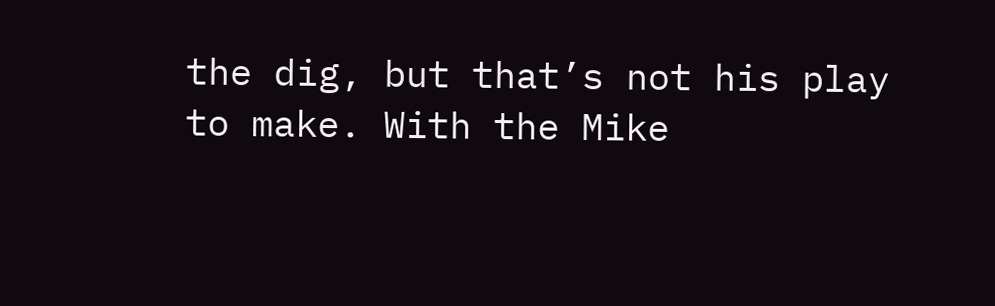the dig, but that’s not his play to make. With the Mike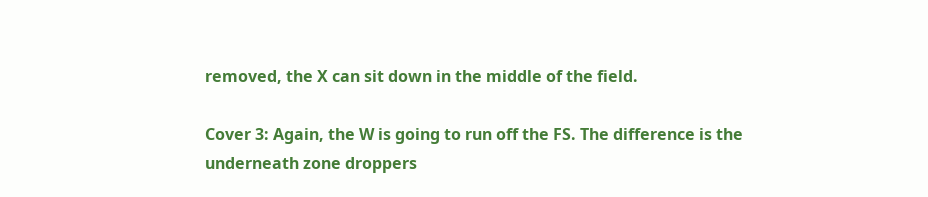removed, the X can sit down in the middle of the field.

Cover 3: Again, the W is going to run off the FS. The difference is the underneath zone droppers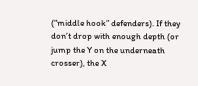(“middle hook” defenders). If they don’t drop with enough depth (or jump the Y on the underneath crosser), the X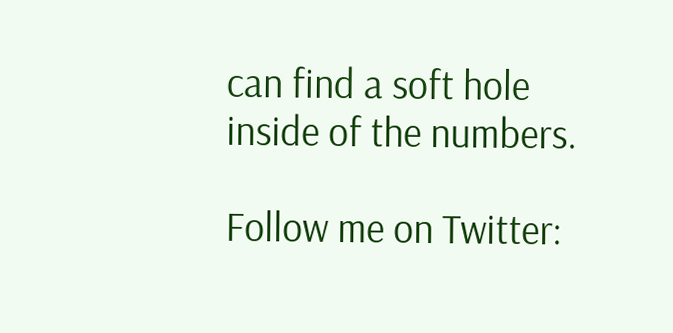can find a soft hole inside of the numbers.

Follow me on Twitter: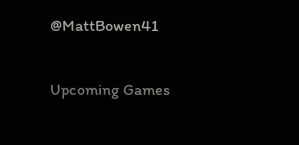@MattBowen41

Upcoming Games